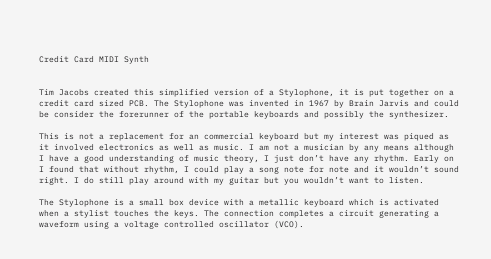Credit Card MIDI Synth


Tim Jacobs created this simplified version of a Stylophone, it is put together on a credit card sized PCB. The Stylophone was invented in 1967 by Brain Jarvis and could be consider the forerunner of the portable keyboards and possibly the synthesizer.

This is not a replacement for an commercial keyboard but my interest was piqued as it involved electronics as well as music. I am not a musician by any means although I have a good understanding of music theory, I just don’t have any rhythm. Early on I found that without rhythm, I could play a song note for note and it wouldn’t sound right. I do still play around with my guitar but you wouldn’t want to listen.

The Stylophone is a small box device with a metallic keyboard which is activated when a stylist touches the keys. The connection completes a circuit generating a waveform using a voltage controlled oscillator (VCO).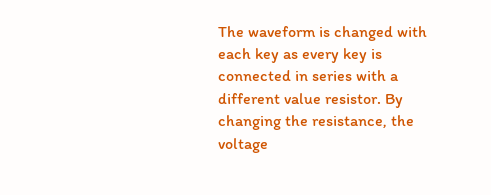The waveform is changed with each key as every key is connected in series with a different value resistor. By changing the resistance, the voltage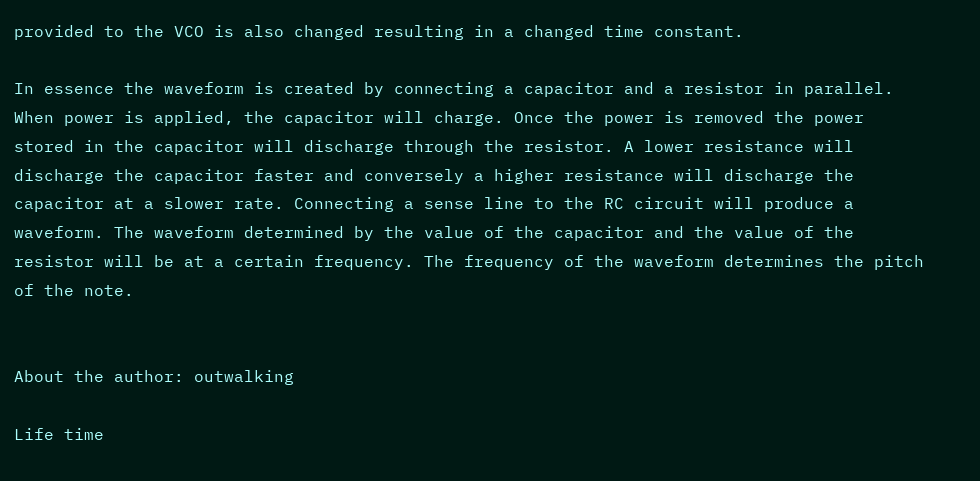provided to the VCO is also changed resulting in a changed time constant.

In essence the waveform is created by connecting a capacitor and a resistor in parallel. When power is applied, the capacitor will charge. Once the power is removed the power stored in the capacitor will discharge through the resistor. A lower resistance will discharge the capacitor faster and conversely a higher resistance will discharge the capacitor at a slower rate. Connecting a sense line to the RC circuit will produce a waveform. The waveform determined by the value of the capacitor and the value of the resistor will be at a certain frequency. The frequency of the waveform determines the pitch of the note.


About the author: outwalking

Life time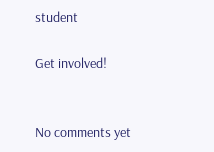student

Get involved!


No comments yet